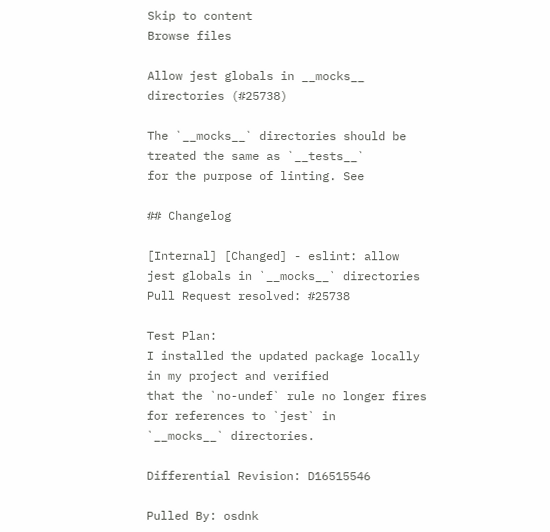Skip to content
Browse files

Allow jest globals in __mocks__ directories (#25738)

The `__mocks__` directories should be treated the same as `__tests__`
for the purpose of linting. See

## Changelog

[Internal] [Changed] - eslint: allow jest globals in `__mocks__` directories
Pull Request resolved: #25738

Test Plan:
I installed the updated package locally in my project and verified
that the `no-undef` rule no longer fires for references to `jest` in
`__mocks__` directories.

Differential Revision: D16515546

Pulled By: osdnk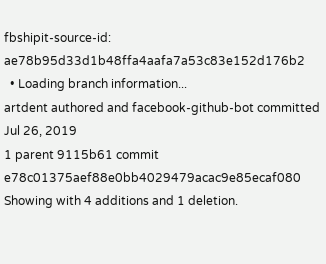fbshipit-source-id: ae78b95d33d1b48ffa4aafa7a53c83e152d176b2
  • Loading branch information...
artdent authored and facebook-github-bot committed Jul 26, 2019
1 parent 9115b61 commit e78c01375aef88e0bb4029479acac9e85ecaf080
Showing with 4 additions and 1 deletion.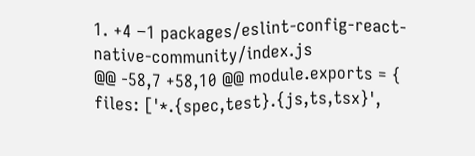1. +4 −1 packages/eslint-config-react-native-community/index.js
@@ -58,7 +58,10 @@ module.exports = {
files: ['*.{spec,test}.{js,ts,tsx}',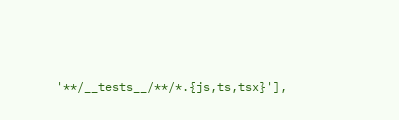'**/__tests__/**/*.{js,ts,tsx}'],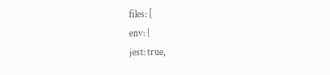files: [
env: {
jest: true,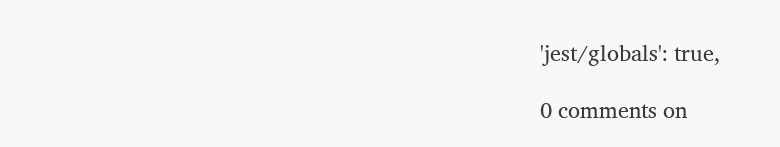'jest/globals': true,

0 comments on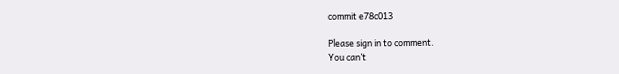commit e78c013

Please sign in to comment.
You can’t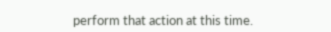perform that action at this time.